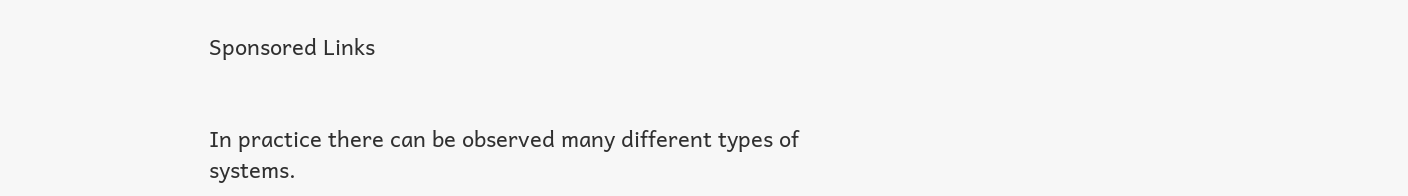Sponsored Links


In practice there can be observed many different types of systems.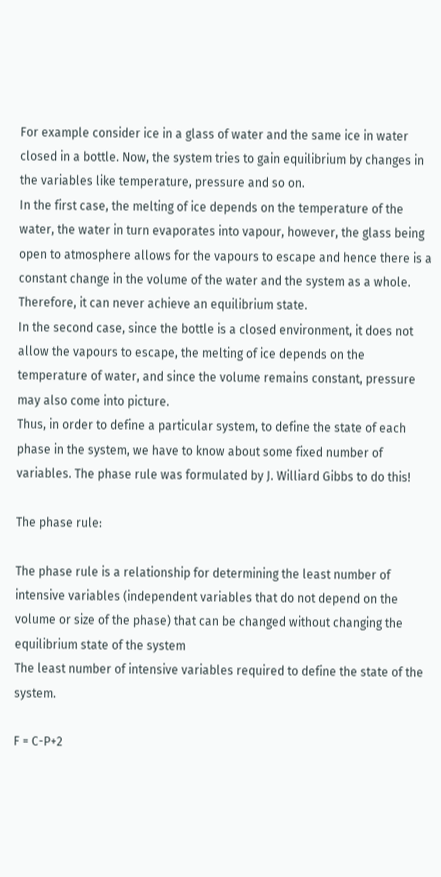For example consider ice in a glass of water and the same ice in water closed in a bottle. Now, the system tries to gain equilibrium by changes in the variables like temperature, pressure and so on.
In the first case, the melting of ice depends on the temperature of the water, the water in turn evaporates into vapour, however, the glass being open to atmosphere allows for the vapours to escape and hence there is a constant change in the volume of the water and the system as a whole. Therefore, it can never achieve an equilibrium state.
In the second case, since the bottle is a closed environment, it does not allow the vapours to escape, the melting of ice depends on the temperature of water, and since the volume remains constant, pressure may also come into picture.
Thus, in order to define a particular system, to define the state of each phase in the system, we have to know about some fixed number of variables. The phase rule was formulated by J. Williard Gibbs to do this!

The phase rule:

The phase rule is a relationship for determining the least number of intensive variables (independent variables that do not depend on the volume or size of the phase) that can be changed without changing the equilibrium state of the system
The least number of intensive variables required to define the state of the system.

F = C-P+2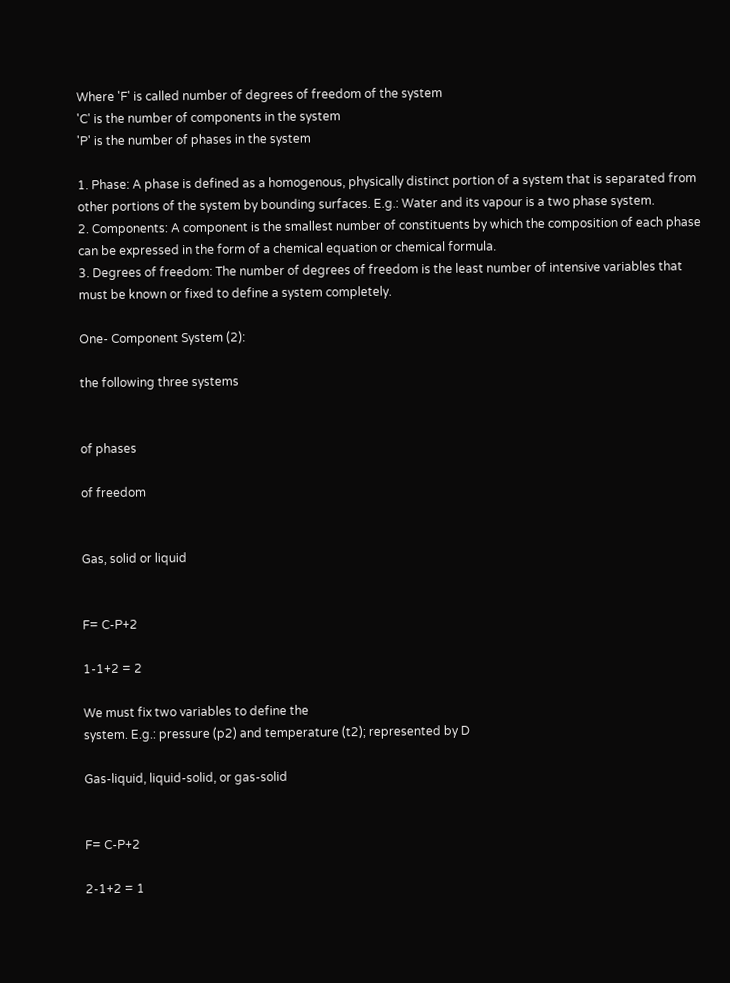Where 'F' is called number of degrees of freedom of the system
'C' is the number of components in the system
'P' is the number of phases in the system

1. Phase: A phase is defined as a homogenous, physically distinct portion of a system that is separated from other portions of the system by bounding surfaces. E.g.: Water and its vapour is a two phase system.
2. Components: A component is the smallest number of constituents by which the composition of each phase can be expressed in the form of a chemical equation or chemical formula.
3. Degrees of freedom: The number of degrees of freedom is the least number of intensive variables that must be known or fixed to define a system completely.

One- Component System (2):

the following three systems


of phases

of freedom


Gas, solid or liquid


F= C-P+2

1-1+2 = 2

We must fix two variables to define the
system. E.g.: pressure (p2) and temperature (t2); represented by D

Gas-liquid, liquid-solid, or gas-solid


F= C-P+2

2-1+2 = 1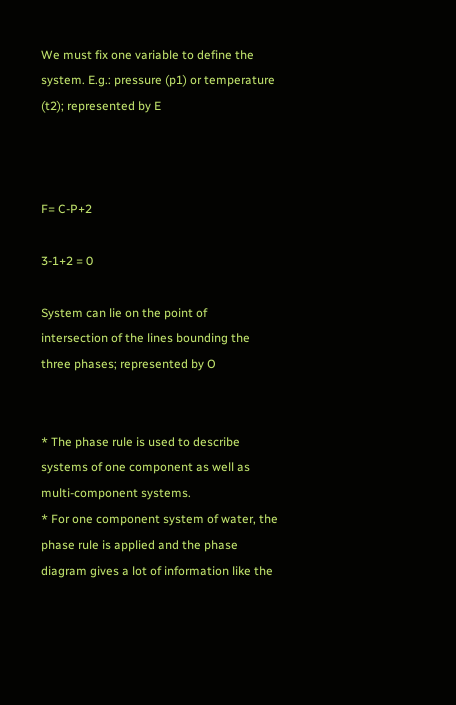We must fix one variable to define the
system. E.g.: pressure (p1) or temperature (t2); represented by E



F= C-P+2

3-1+2 = 0

System can lie on the point of
intersection of the lines bounding the three phases; represented by O


* The phase rule is used to describe systems of one component as well as multi-component systems.
* For one component system of water, the phase rule is applied and the phase diagram gives a lot of information like the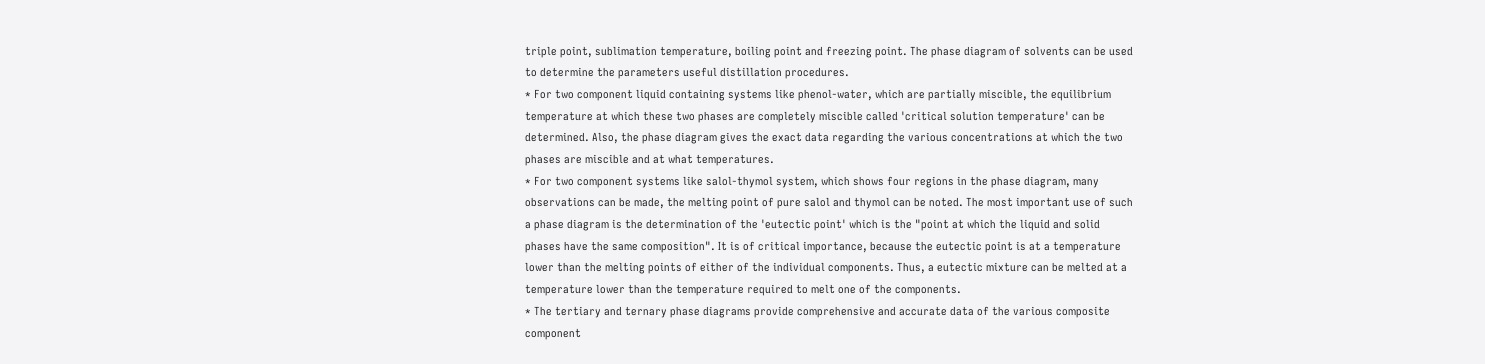triple point, sublimation temperature, boiling point and freezing point. The phase diagram of solvents can be used to determine the parameters useful distillation procedures.
* For two component liquid containing systems like phenol-water, which are partially miscible, the equilibrium temperature at which these two phases are completely miscible called 'critical solution temperature' can be determined. Also, the phase diagram gives the exact data regarding the various concentrations at which the two phases are miscible and at what temperatures.
* For two component systems like salol-thymol system, which shows four regions in the phase diagram, many observations can be made, the melting point of pure salol and thymol can be noted. The most important use of such a phase diagram is the determination of the 'eutectic point' which is the "point at which the liquid and solid phases have the same composition". It is of critical importance, because the eutectic point is at a temperature lower than the melting points of either of the individual components. Thus, a eutectic mixture can be melted at a temperature lower than the temperature required to melt one of the components.
* The tertiary and ternary phase diagrams provide comprehensive and accurate data of the various composite component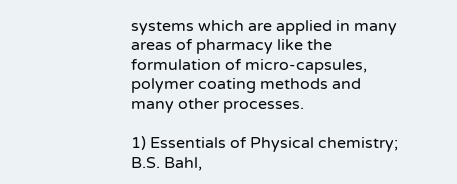systems which are applied in many areas of pharmacy like the formulation of micro-capsules, polymer coating methods and many other processes.

1) Essentials of Physical chemistry; B.S. Bahl,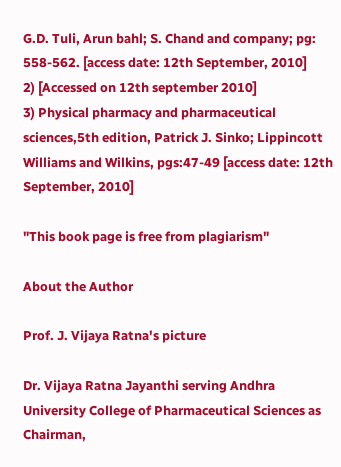G.D. Tuli, Arun bahl; S. Chand and company; pg: 558-562. [access date: 12th September, 2010]
2) [Accessed on 12th september 2010]
3) Physical pharmacy and pharmaceutical sciences,5th edition, Patrick J. Sinko; Lippincott Williams and Wilkins, pgs:47-49 [access date: 12th September, 2010]

"This book page is free from plagiarism"

About the Author

Prof. J. Vijaya Ratna's picture

Dr. Vijaya Ratna Jayanthi serving Andhra University College of Pharmaceutical Sciences as Chairman,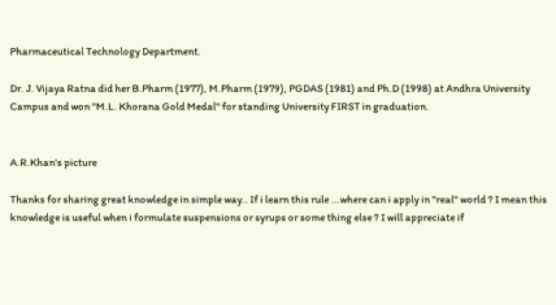Pharmaceutical Technology Department.

Dr. J. Vijaya Ratna did her B.Pharm (1977), M.Pharm (1979), PGDAS (1981) and Ph.D (1998) at Andhra University Campus and won "M.L. Khorana Gold Medal" for standing University FIRST in graduation.


A.R.Khan's picture

Thanks for sharing great knowledge in simple way.. If i learn this rule ...where can i apply in "real" world ? I mean this knowledge is useful when i formulate suspensions or syrups or some thing else ? I will appreciate if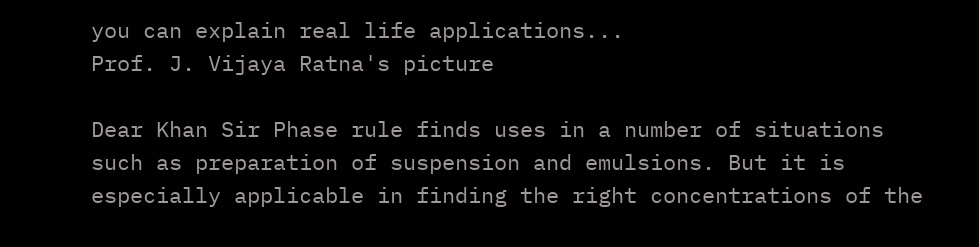you can explain real life applications...
Prof. J. Vijaya Ratna's picture

Dear Khan Sir Phase rule finds uses in a number of situations such as preparation of suspension and emulsions. But it is especially applicable in finding the right concentrations of the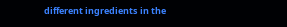different ingredients in the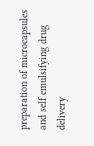preparation of microcapsules and self emulsifying drug delivery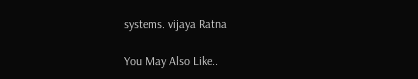systems. vijaya Ratna

You May Also Like..